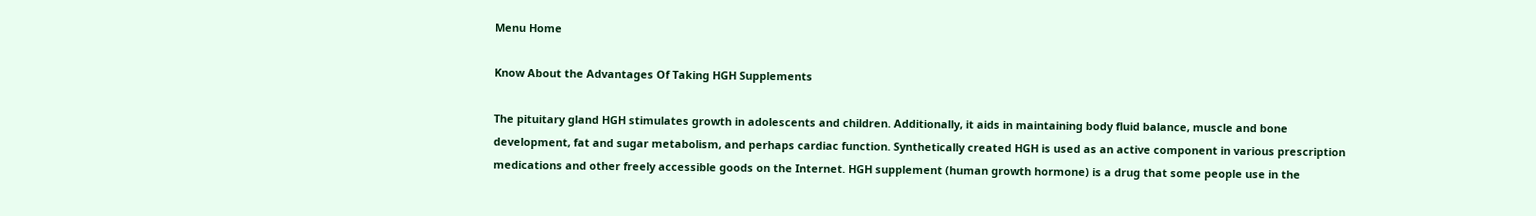Menu Home

Know About the Advantages Of Taking HGH Supplements

The pituitary gland HGH stimulates growth in adolescents and children. Additionally, it aids in maintaining body fluid balance, muscle and bone development, fat and sugar metabolism, and perhaps cardiac function. Synthetically created HGH is used as an active component in various prescription medications and other freely accessible goods on the Internet. HGH supplement (human growth hormone) is a drug that some people use in the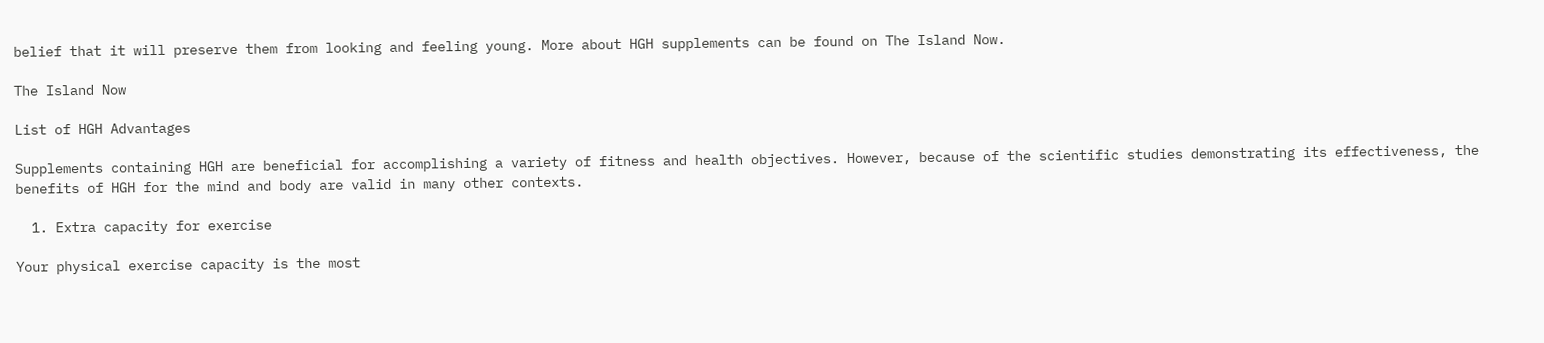belief that it will preserve them from looking and feeling young. More about HGH supplements can be found on The Island Now.

The Island Now

List of HGH Advantages

Supplements containing HGH are beneficial for accomplishing a variety of fitness and health objectives. However, because of the scientific studies demonstrating its effectiveness, the benefits of HGH for the mind and body are valid in many other contexts.

  1. Extra capacity for exercise

Your physical exercise capacity is the most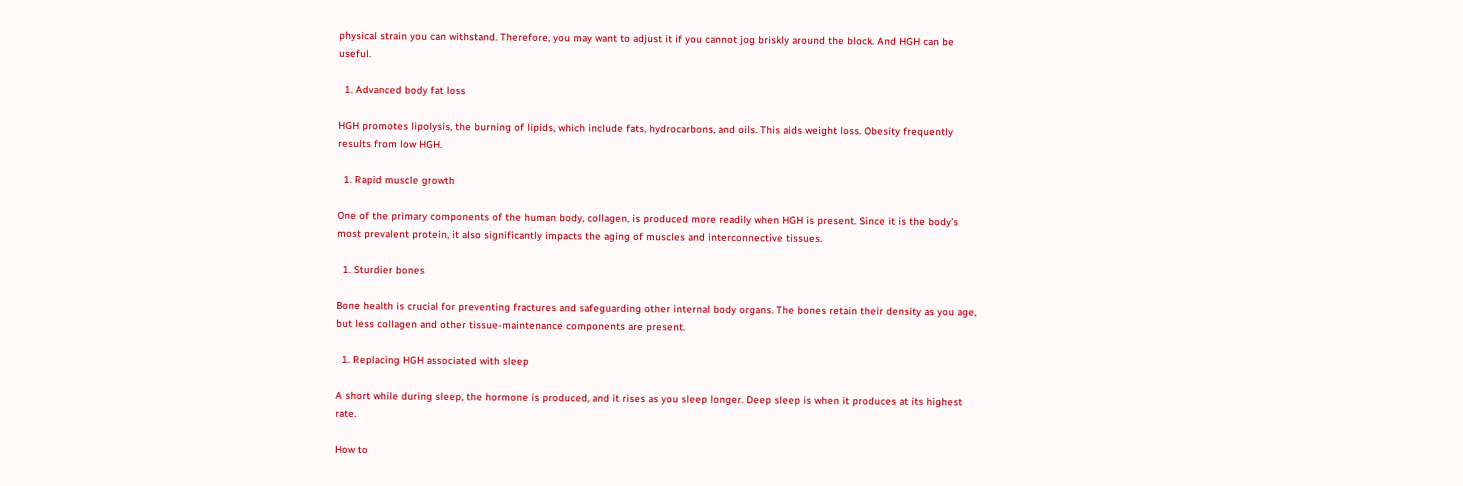physical strain you can withstand. Therefore, you may want to adjust it if you cannot jog briskly around the block. And HGH can be useful.

  1. Advanced body fat loss

HGH promotes lipolysis, the burning of lipids, which include fats, hydrocarbons, and oils. This aids weight loss. Obesity frequently results from low HGH.

  1. Rapid muscle growth

One of the primary components of the human body, collagen, is produced more readily when HGH is present. Since it is the body’s most prevalent protein, it also significantly impacts the aging of muscles and interconnective tissues.

  1. Sturdier bones

Bone health is crucial for preventing fractures and safeguarding other internal body organs. The bones retain their density as you age, but less collagen and other tissue-maintenance components are present.

  1. Replacing HGH associated with sleep

A short while during sleep, the hormone is produced, and it rises as you sleep longer. Deep sleep is when it produces at its highest rate.

How to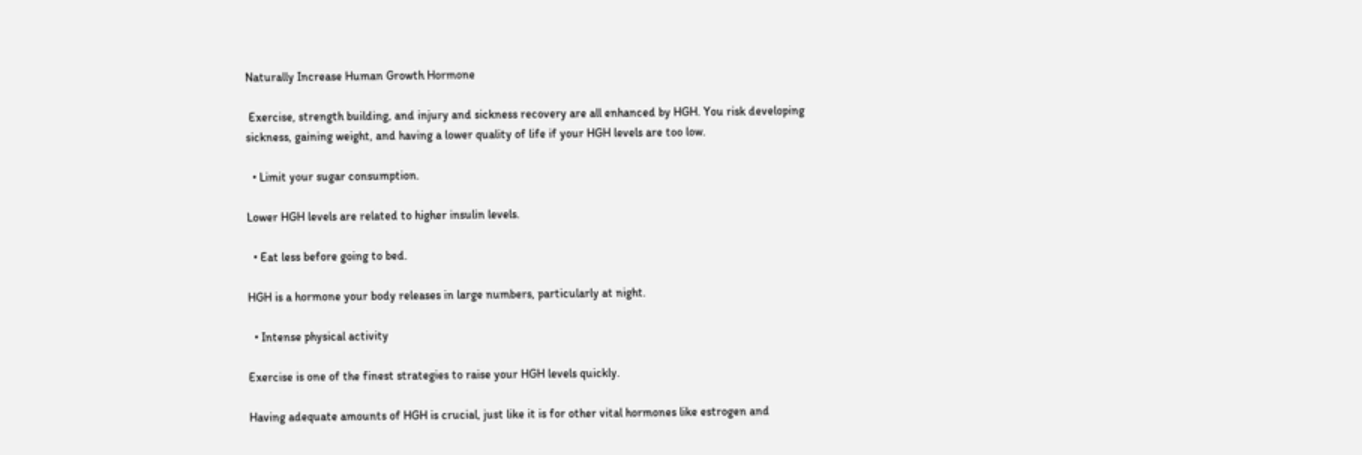Naturally Increase Human Growth Hormone

 Exercise, strength building, and injury and sickness recovery are all enhanced by HGH. You risk developing sickness, gaining weight, and having a lower quality of life if your HGH levels are too low.

  • Limit your sugar consumption.

Lower HGH levels are related to higher insulin levels.

  • Eat less before going to bed.

HGH is a hormone your body releases in large numbers, particularly at night.

  • Intense physical activity

Exercise is one of the finest strategies to raise your HGH levels quickly.

Having adequate amounts of HGH is crucial, just like it is for other vital hormones like estrogen and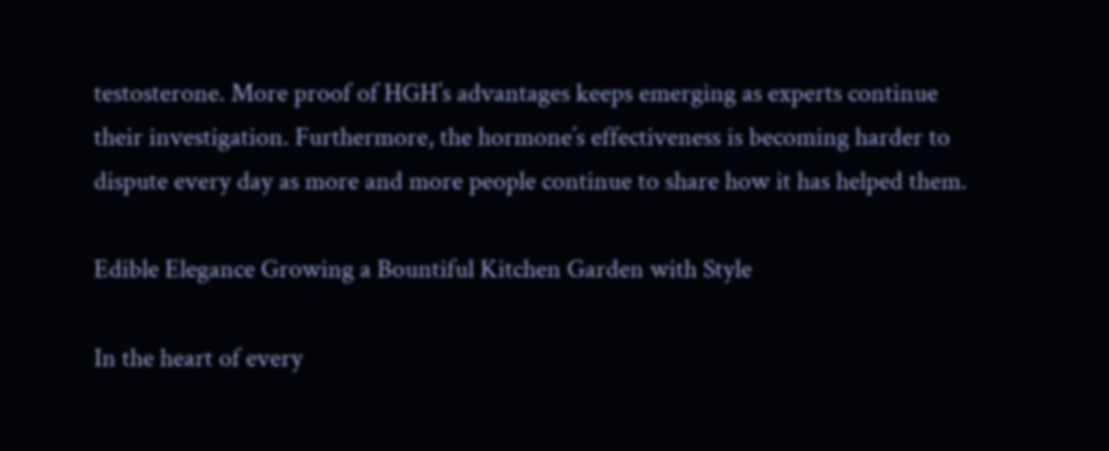testosterone. More proof of HGH’s advantages keeps emerging as experts continue their investigation. Furthermore, the hormone’s effectiveness is becoming harder to dispute every day as more and more people continue to share how it has helped them.

Edible Elegance Growing a Bountiful Kitchen Garden with Style

In the heart of every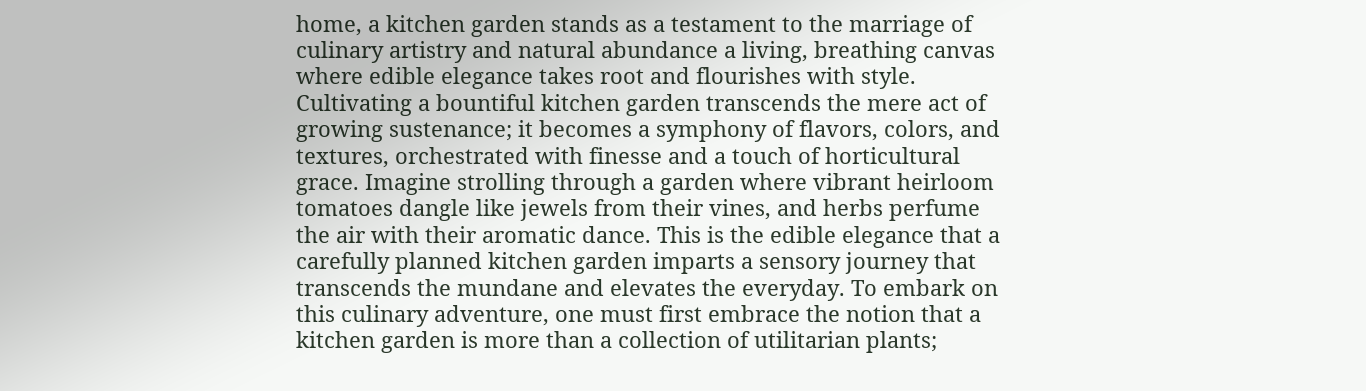home, a kitchen garden stands as a testament to the marriage of culinary artistry and natural abundance a living, breathing canvas where edible elegance takes root and flourishes with style. Cultivating a bountiful kitchen garden transcends the mere act of growing sustenance; it becomes a symphony of flavors, colors, and textures, orchestrated with finesse and a touch of horticultural grace. Imagine strolling through a garden where vibrant heirloom tomatoes dangle like jewels from their vines, and herbs perfume the air with their aromatic dance. This is the edible elegance that a carefully planned kitchen garden imparts a sensory journey that transcends the mundane and elevates the everyday. To embark on this culinary adventure, one must first embrace the notion that a kitchen garden is more than a collection of utilitarian plants;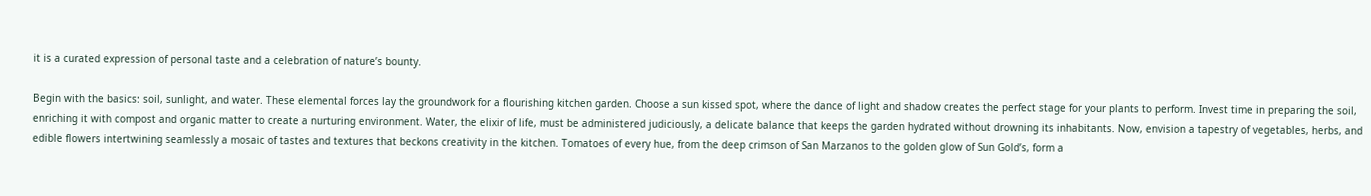it is a curated expression of personal taste and a celebration of nature’s bounty.

Begin with the basics: soil, sunlight, and water. These elemental forces lay the groundwork for a flourishing kitchen garden. Choose a sun kissed spot, where the dance of light and shadow creates the perfect stage for your plants to perform. Invest time in preparing the soil, enriching it with compost and organic matter to create a nurturing environment. Water, the elixir of life, must be administered judiciously, a delicate balance that keeps the garden hydrated without drowning its inhabitants. Now, envision a tapestry of vegetables, herbs, and edible flowers intertwining seamlessly a mosaic of tastes and textures that beckons creativity in the kitchen. Tomatoes of every hue, from the deep crimson of San Marzanos to the golden glow of Sun Gold’s, form a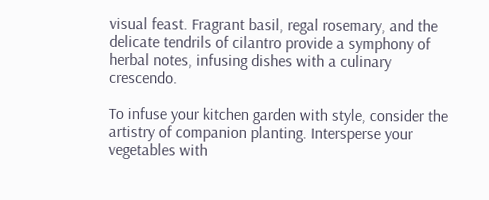visual feast. Fragrant basil, regal rosemary, and the delicate tendrils of cilantro provide a symphony of herbal notes, infusing dishes with a culinary crescendo.

To infuse your kitchen garden with style, consider the artistry of companion planting. Intersperse your vegetables with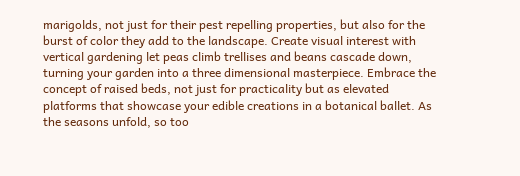marigolds, not just for their pest repelling properties, but also for the burst of color they add to the landscape. Create visual interest with vertical gardening let peas climb trellises and beans cascade down, turning your garden into a three dimensional masterpiece. Embrace the concept of raised beds, not just for practicality but as elevated platforms that showcase your edible creations in a botanical ballet. As the seasons unfold, so too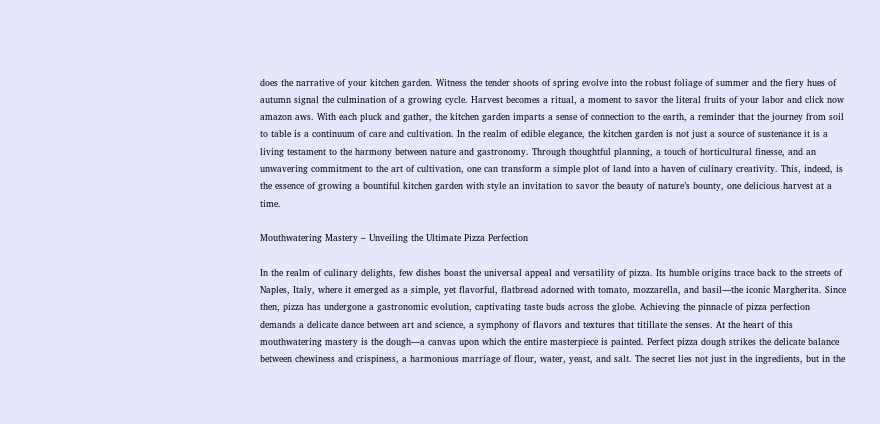does the narrative of your kitchen garden. Witness the tender shoots of spring evolve into the robust foliage of summer and the fiery hues of autumn signal the culmination of a growing cycle. Harvest becomes a ritual, a moment to savor the literal fruits of your labor and click now amazon aws. With each pluck and gather, the kitchen garden imparts a sense of connection to the earth, a reminder that the journey from soil to table is a continuum of care and cultivation. In the realm of edible elegance, the kitchen garden is not just a source of sustenance it is a living testament to the harmony between nature and gastronomy. Through thoughtful planning, a touch of horticultural finesse, and an unwavering commitment to the art of cultivation, one can transform a simple plot of land into a haven of culinary creativity. This, indeed, is the essence of growing a bountiful kitchen garden with style an invitation to savor the beauty of nature’s bounty, one delicious harvest at a time.

Mouthwatering Mastery – Unveiling the Ultimate Pizza Perfection

In the realm of culinary delights, few dishes boast the universal appeal and versatility of pizza. Its humble origins trace back to the streets of Naples, Italy, where it emerged as a simple, yet flavorful, flatbread adorned with tomato, mozzarella, and basil—the iconic Margherita. Since then, pizza has undergone a gastronomic evolution, captivating taste buds across the globe. Achieving the pinnacle of pizza perfection demands a delicate dance between art and science, a symphony of flavors and textures that titillate the senses. At the heart of this mouthwatering mastery is the dough—a canvas upon which the entire masterpiece is painted. Perfect pizza dough strikes the delicate balance between chewiness and crispiness, a harmonious marriage of flour, water, yeast, and salt. The secret lies not just in the ingredients, but in the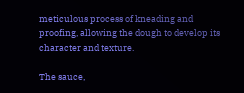meticulous process of kneading and proofing, allowing the dough to develop its character and texture.

The sauce,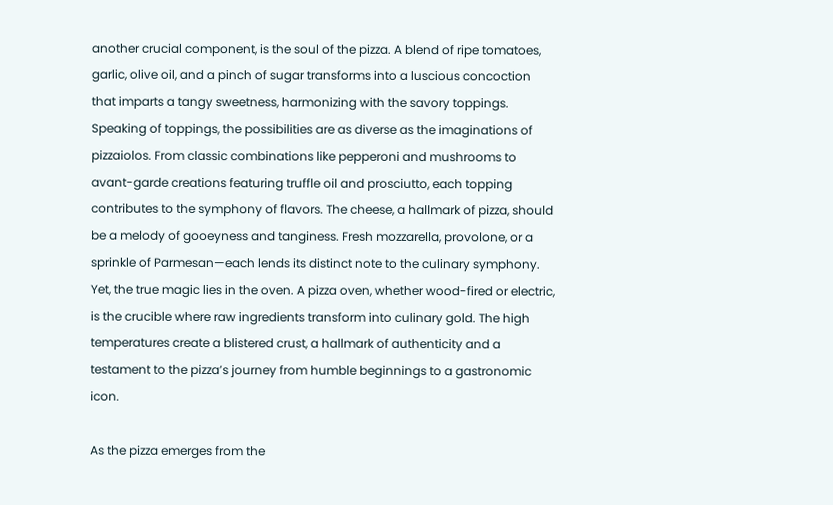another crucial component, is the soul of the pizza. A blend of ripe tomatoes, garlic, olive oil, and a pinch of sugar transforms into a luscious concoction that imparts a tangy sweetness, harmonizing with the savory toppings. Speaking of toppings, the possibilities are as diverse as the imaginations of pizzaiolos. From classic combinations like pepperoni and mushrooms to avant-garde creations featuring truffle oil and prosciutto, each topping contributes to the symphony of flavors. The cheese, a hallmark of pizza, should be a melody of gooeyness and tanginess. Fresh mozzarella, provolone, or a sprinkle of Parmesan—each lends its distinct note to the culinary symphony. Yet, the true magic lies in the oven. A pizza oven, whether wood-fired or electric, is the crucible where raw ingredients transform into culinary gold. The high temperatures create a blistered crust, a hallmark of authenticity and a testament to the pizza’s journey from humble beginnings to a gastronomic icon.

As the pizza emerges from the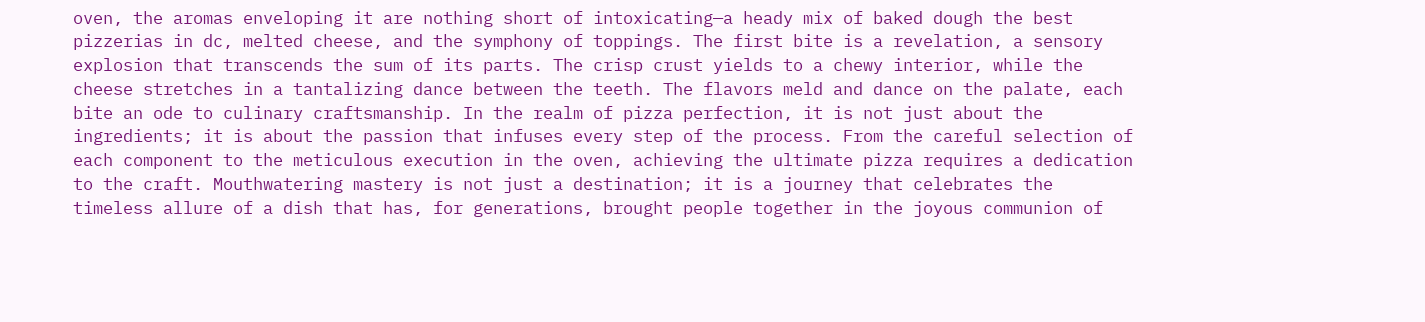oven, the aromas enveloping it are nothing short of intoxicating—a heady mix of baked dough the best pizzerias in dc, melted cheese, and the symphony of toppings. The first bite is a revelation, a sensory explosion that transcends the sum of its parts. The crisp crust yields to a chewy interior, while the cheese stretches in a tantalizing dance between the teeth. The flavors meld and dance on the palate, each bite an ode to culinary craftsmanship. In the realm of pizza perfection, it is not just about the ingredients; it is about the passion that infuses every step of the process. From the careful selection of each component to the meticulous execution in the oven, achieving the ultimate pizza requires a dedication to the craft. Mouthwatering mastery is not just a destination; it is a journey that celebrates the timeless allure of a dish that has, for generations, brought people together in the joyous communion of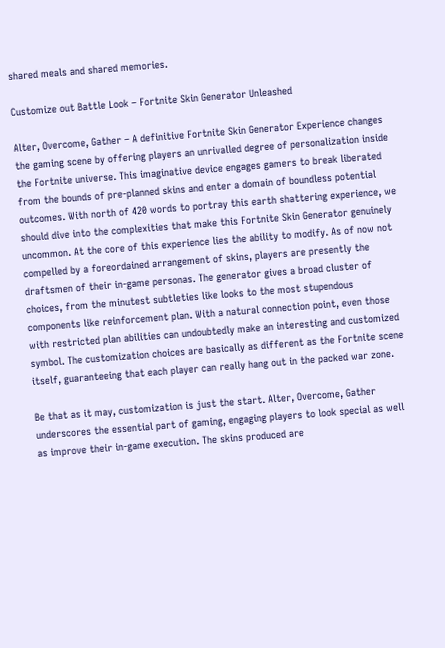shared meals and shared memories.

Customize out Battle Look – Fortnite Skin Generator Unleashed

Alter, Overcome, Gather – A definitive Fortnite Skin Generator Experience changes the gaming scene by offering players an unrivalled degree of personalization inside the Fortnite universe. This imaginative device engages gamers to break liberated from the bounds of pre-planned skins and enter a domain of boundless potential outcomes. With north of 420 words to portray this earth shattering experience, we should dive into the complexities that make this Fortnite Skin Generator genuinely uncommon. At the core of this experience lies the ability to modify. As of now not compelled by a foreordained arrangement of skins, players are presently the draftsmen of their in-game personas. The generator gives a broad cluster of choices, from the minutest subtleties like looks to the most stupendous components like reinforcement plan. With a natural connection point, even those with restricted plan abilities can undoubtedly make an interesting and customized symbol. The customization choices are basically as different as the Fortnite scene itself, guaranteeing that each player can really hang out in the packed war zone.

Be that as it may, customization is just the start. Alter, Overcome, Gather underscores the essential part of gaming, engaging players to look special as well as improve their in-game execution. The skins produced are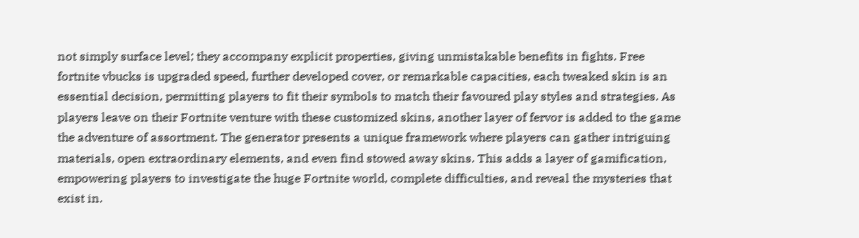not simply surface level; they accompany explicit properties, giving unmistakable benefits in fights. Free fortnite vbucks is upgraded speed, further developed cover, or remarkable capacities, each tweaked skin is an essential decision, permitting players to fit their symbols to match their favoured play styles and strategies. As players leave on their Fortnite venture with these customized skins, another layer of fervor is added to the game the adventure of assortment. The generator presents a unique framework where players can gather intriguing materials, open extraordinary elements, and even find stowed away skins. This adds a layer of gamification, empowering players to investigate the huge Fortnite world, complete difficulties, and reveal the mysteries that exist in.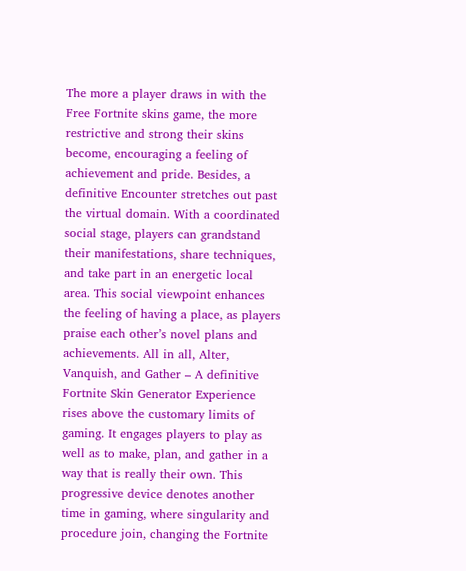The more a player draws in with the Free Fortnite skins game, the more restrictive and strong their skins become, encouraging a feeling of achievement and pride. Besides, a definitive Encounter stretches out past the virtual domain. With a coordinated social stage, players can grandstand their manifestations, share techniques, and take part in an energetic local area. This social viewpoint enhances the feeling of having a place, as players praise each other’s novel plans and achievements. All in all, Alter, Vanquish, and Gather – A definitive Fortnite Skin Generator Experience rises above the customary limits of gaming. It engages players to play as well as to make, plan, and gather in a way that is really their own. This progressive device denotes another time in gaming, where singularity and procedure join, changing the Fortnite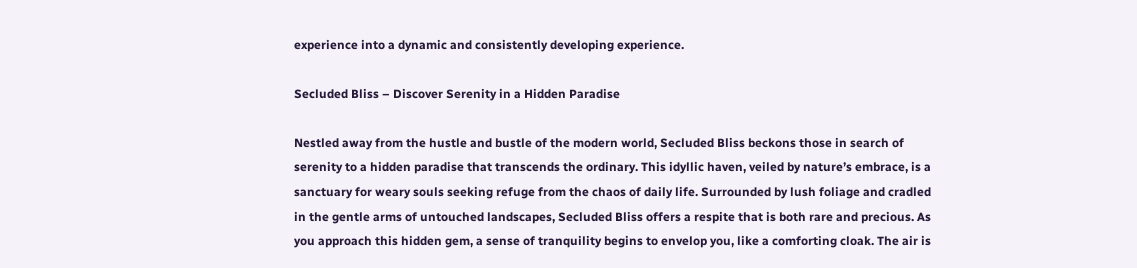experience into a dynamic and consistently developing experience.

Secluded Bliss – Discover Serenity in a Hidden Paradise

Nestled away from the hustle and bustle of the modern world, Secluded Bliss beckons those in search of serenity to a hidden paradise that transcends the ordinary. This idyllic haven, veiled by nature’s embrace, is a sanctuary for weary souls seeking refuge from the chaos of daily life. Surrounded by lush foliage and cradled in the gentle arms of untouched landscapes, Secluded Bliss offers a respite that is both rare and precious. As you approach this hidden gem, a sense of tranquility begins to envelop you, like a comforting cloak. The air is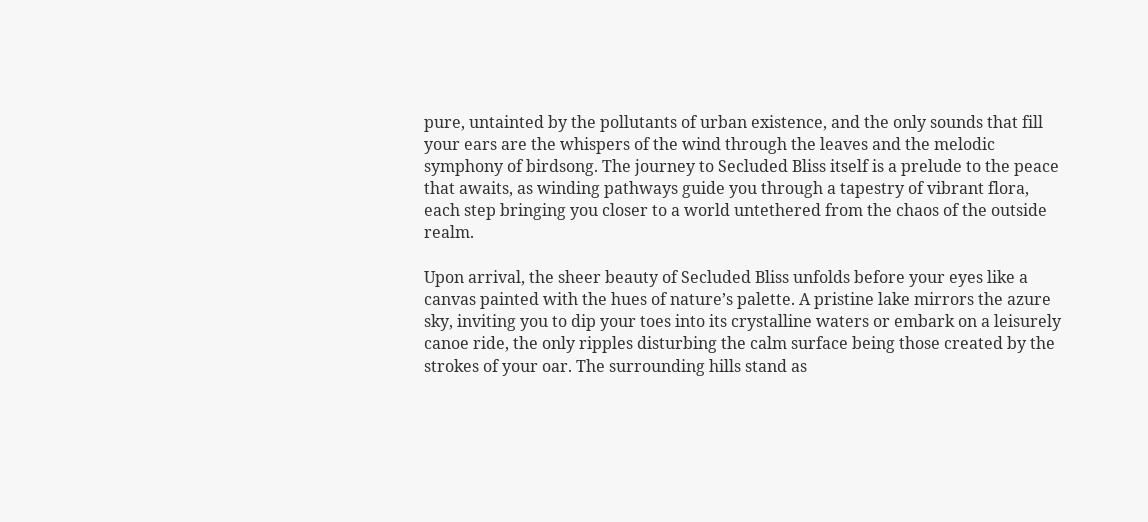pure, untainted by the pollutants of urban existence, and the only sounds that fill your ears are the whispers of the wind through the leaves and the melodic symphony of birdsong. The journey to Secluded Bliss itself is a prelude to the peace that awaits, as winding pathways guide you through a tapestry of vibrant flora, each step bringing you closer to a world untethered from the chaos of the outside realm.

Upon arrival, the sheer beauty of Secluded Bliss unfolds before your eyes like a canvas painted with the hues of nature’s palette. A pristine lake mirrors the azure sky, inviting you to dip your toes into its crystalline waters or embark on a leisurely canoe ride, the only ripples disturbing the calm surface being those created by the strokes of your oar. The surrounding hills stand as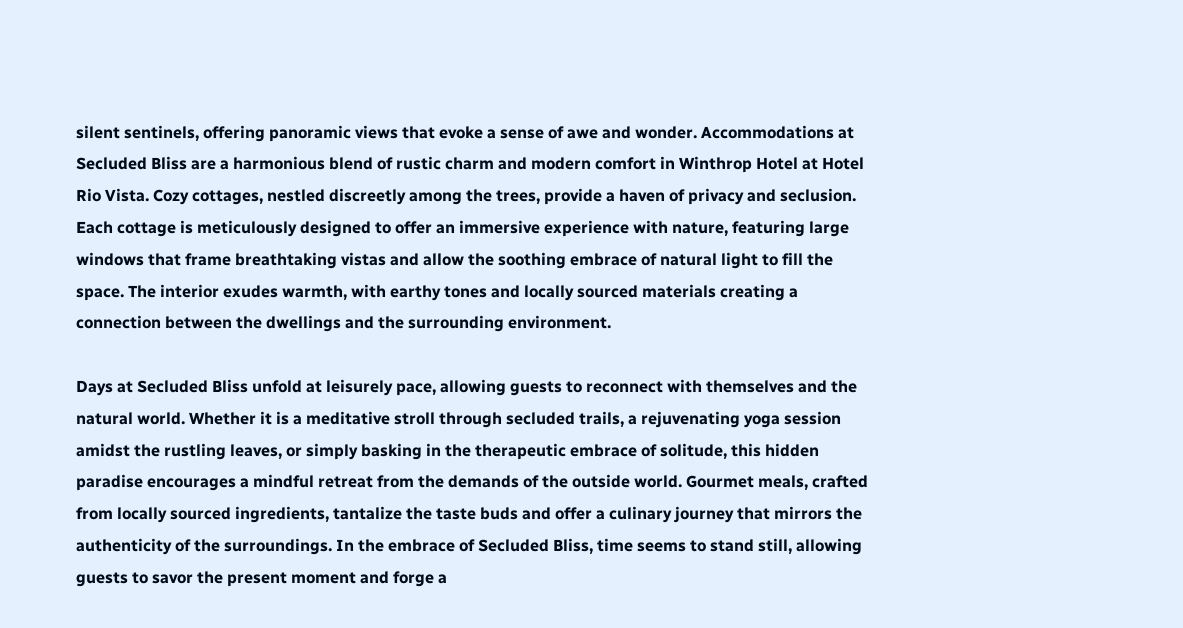silent sentinels, offering panoramic views that evoke a sense of awe and wonder. Accommodations at Secluded Bliss are a harmonious blend of rustic charm and modern comfort in Winthrop Hotel at Hotel Rio Vista. Cozy cottages, nestled discreetly among the trees, provide a haven of privacy and seclusion. Each cottage is meticulously designed to offer an immersive experience with nature, featuring large windows that frame breathtaking vistas and allow the soothing embrace of natural light to fill the space. The interior exudes warmth, with earthy tones and locally sourced materials creating a connection between the dwellings and the surrounding environment.

Days at Secluded Bliss unfold at leisurely pace, allowing guests to reconnect with themselves and the natural world. Whether it is a meditative stroll through secluded trails, a rejuvenating yoga session amidst the rustling leaves, or simply basking in the therapeutic embrace of solitude, this hidden paradise encourages a mindful retreat from the demands of the outside world. Gourmet meals, crafted from locally sourced ingredients, tantalize the taste buds and offer a culinary journey that mirrors the authenticity of the surroundings. In the embrace of Secluded Bliss, time seems to stand still, allowing guests to savor the present moment and forge a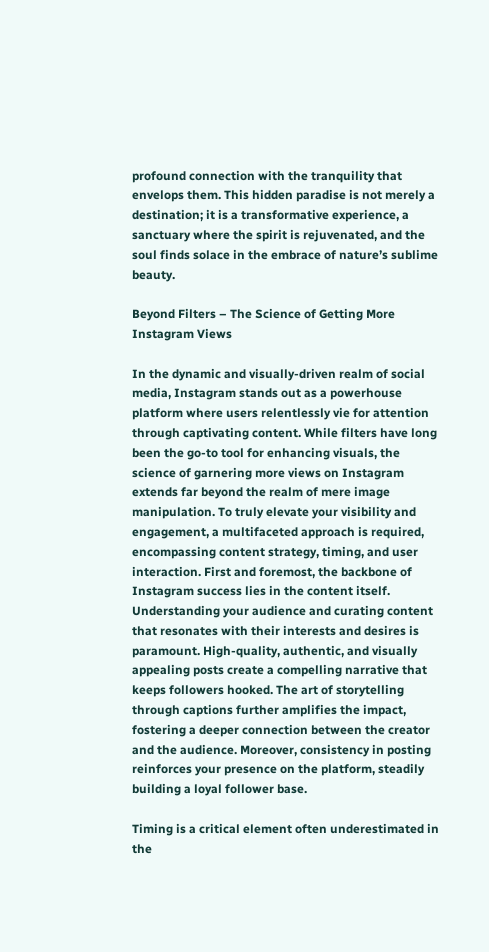profound connection with the tranquility that envelops them. This hidden paradise is not merely a destination; it is a transformative experience, a sanctuary where the spirit is rejuvenated, and the soul finds solace in the embrace of nature’s sublime beauty.

Beyond Filters – The Science of Getting More Instagram Views

In the dynamic and visually-driven realm of social media, Instagram stands out as a powerhouse platform where users relentlessly vie for attention through captivating content. While filters have long been the go-to tool for enhancing visuals, the science of garnering more views on Instagram extends far beyond the realm of mere image manipulation. To truly elevate your visibility and engagement, a multifaceted approach is required, encompassing content strategy, timing, and user interaction. First and foremost, the backbone of Instagram success lies in the content itself. Understanding your audience and curating content that resonates with their interests and desires is paramount. High-quality, authentic, and visually appealing posts create a compelling narrative that keeps followers hooked. The art of storytelling through captions further amplifies the impact, fostering a deeper connection between the creator and the audience. Moreover, consistency in posting reinforces your presence on the platform, steadily building a loyal follower base.

Timing is a critical element often underestimated in the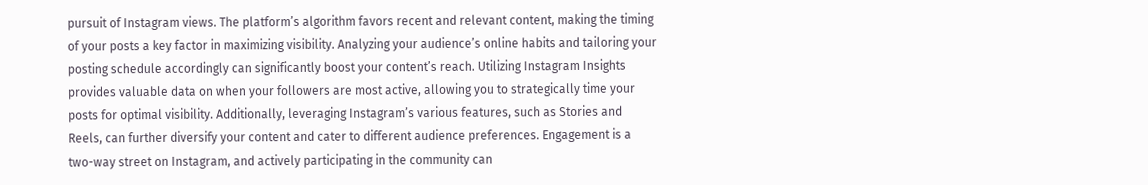pursuit of Instagram views. The platform’s algorithm favors recent and relevant content, making the timing of your posts a key factor in maximizing visibility. Analyzing your audience’s online habits and tailoring your posting schedule accordingly can significantly boost your content’s reach. Utilizing Instagram Insights provides valuable data on when your followers are most active, allowing you to strategically time your posts for optimal visibility. Additionally, leveraging Instagram’s various features, such as Stories and Reels, can further diversify your content and cater to different audience preferences. Engagement is a two-way street on Instagram, and actively participating in the community can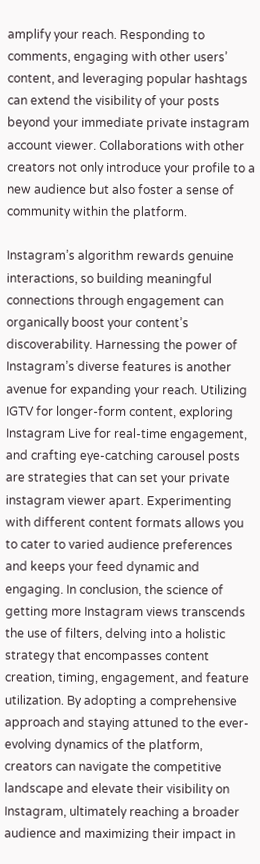amplify your reach. Responding to comments, engaging with other users’ content, and leveraging popular hashtags can extend the visibility of your posts beyond your immediate private instagram account viewer. Collaborations with other creators not only introduce your profile to a new audience but also foster a sense of community within the platform.

Instagram’s algorithm rewards genuine interactions, so building meaningful connections through engagement can organically boost your content’s discoverability. Harnessing the power of Instagram’s diverse features is another avenue for expanding your reach. Utilizing IGTV for longer-form content, exploring Instagram Live for real-time engagement, and crafting eye-catching carousel posts are strategies that can set your private instagram viewer apart. Experimenting with different content formats allows you to cater to varied audience preferences and keeps your feed dynamic and engaging. In conclusion, the science of getting more Instagram views transcends the use of filters, delving into a holistic strategy that encompasses content creation, timing, engagement, and feature utilization. By adopting a comprehensive approach and staying attuned to the ever-evolving dynamics of the platform, creators can navigate the competitive landscape and elevate their visibility on Instagram, ultimately reaching a broader audience and maximizing their impact in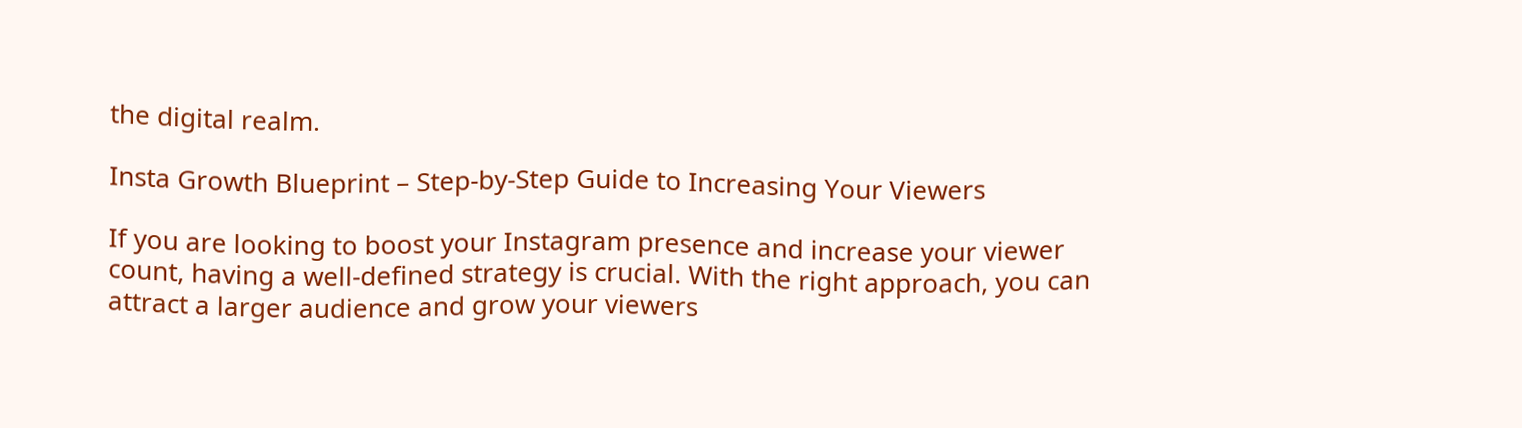the digital realm.

Insta Growth Blueprint – Step-by-Step Guide to Increasing Your Viewers

If you are looking to boost your Instagram presence and increase your viewer count, having a well-defined strategy is crucial. With the right approach, you can attract a larger audience and grow your viewers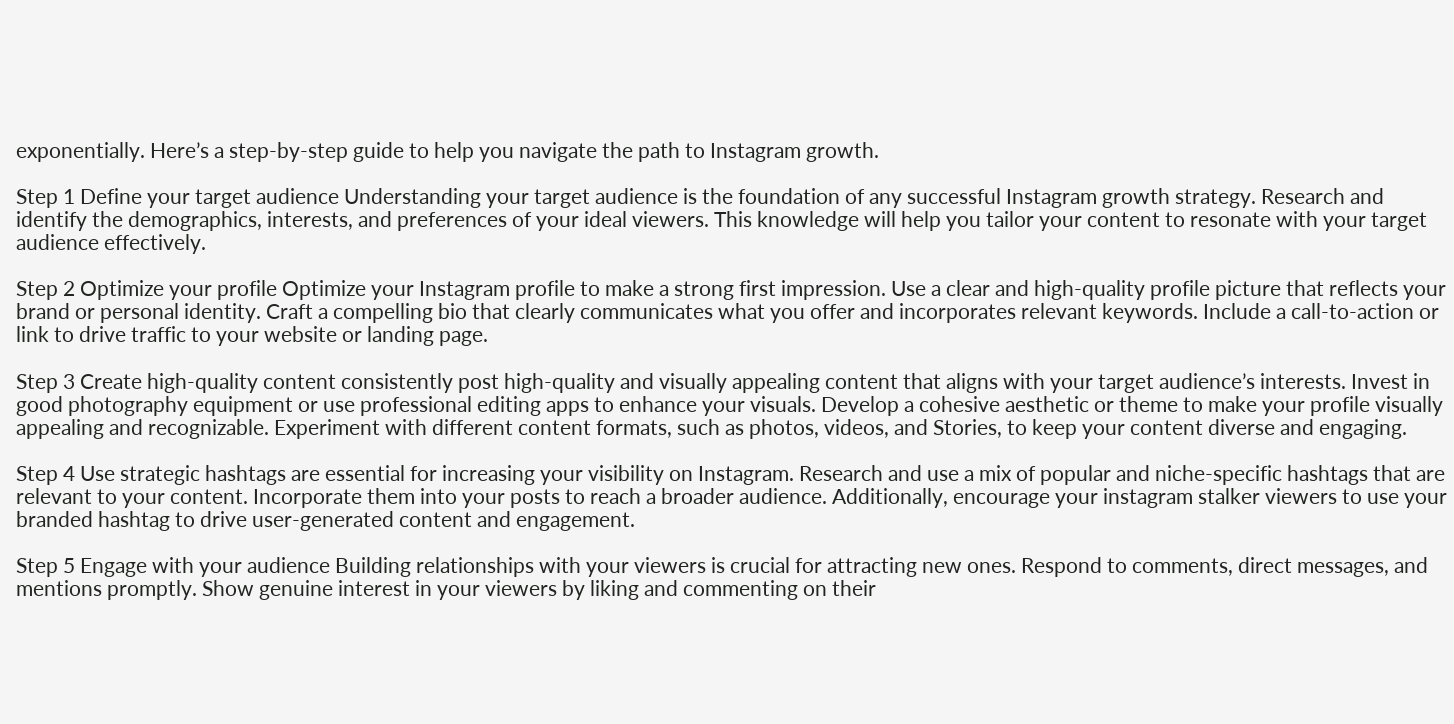exponentially. Here’s a step-by-step guide to help you navigate the path to Instagram growth.

Step 1 Define your target audience Understanding your target audience is the foundation of any successful Instagram growth strategy. Research and identify the demographics, interests, and preferences of your ideal viewers. This knowledge will help you tailor your content to resonate with your target audience effectively.

Step 2 Optimize your profile Optimize your Instagram profile to make a strong first impression. Use a clear and high-quality profile picture that reflects your brand or personal identity. Craft a compelling bio that clearly communicates what you offer and incorporates relevant keywords. Include a call-to-action or link to drive traffic to your website or landing page.

Step 3 Create high-quality content consistently post high-quality and visually appealing content that aligns with your target audience’s interests. Invest in good photography equipment or use professional editing apps to enhance your visuals. Develop a cohesive aesthetic or theme to make your profile visually appealing and recognizable. Experiment with different content formats, such as photos, videos, and Stories, to keep your content diverse and engaging.

Step 4 Use strategic hashtags are essential for increasing your visibility on Instagram. Research and use a mix of popular and niche-specific hashtags that are relevant to your content. Incorporate them into your posts to reach a broader audience. Additionally, encourage your instagram stalker viewers to use your branded hashtag to drive user-generated content and engagement.

Step 5 Engage with your audience Building relationships with your viewers is crucial for attracting new ones. Respond to comments, direct messages, and mentions promptly. Show genuine interest in your viewers by liking and commenting on their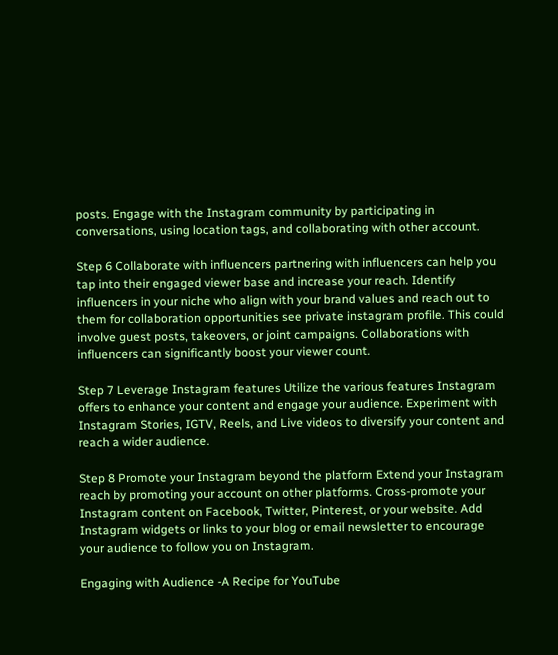posts. Engage with the Instagram community by participating in conversations, using location tags, and collaborating with other account.

Step 6 Collaborate with influencers partnering with influencers can help you tap into their engaged viewer base and increase your reach. Identify influencers in your niche who align with your brand values and reach out to them for collaboration opportunities see private instagram profile. This could involve guest posts, takeovers, or joint campaigns. Collaborations with influencers can significantly boost your viewer count.

Step 7 Leverage Instagram features Utilize the various features Instagram offers to enhance your content and engage your audience. Experiment with Instagram Stories, IGTV, Reels, and Live videos to diversify your content and reach a wider audience.

Step 8 Promote your Instagram beyond the platform Extend your Instagram reach by promoting your account on other platforms. Cross-promote your Instagram content on Facebook, Twitter, Pinterest, or your website. Add Instagram widgets or links to your blog or email newsletter to encourage your audience to follow you on Instagram.

Engaging with Audience -A Recipe for YouTube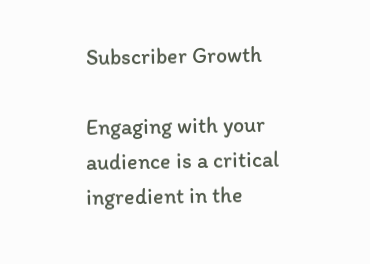Subscriber Growth

Engaging with your audience is a critical ingredient in the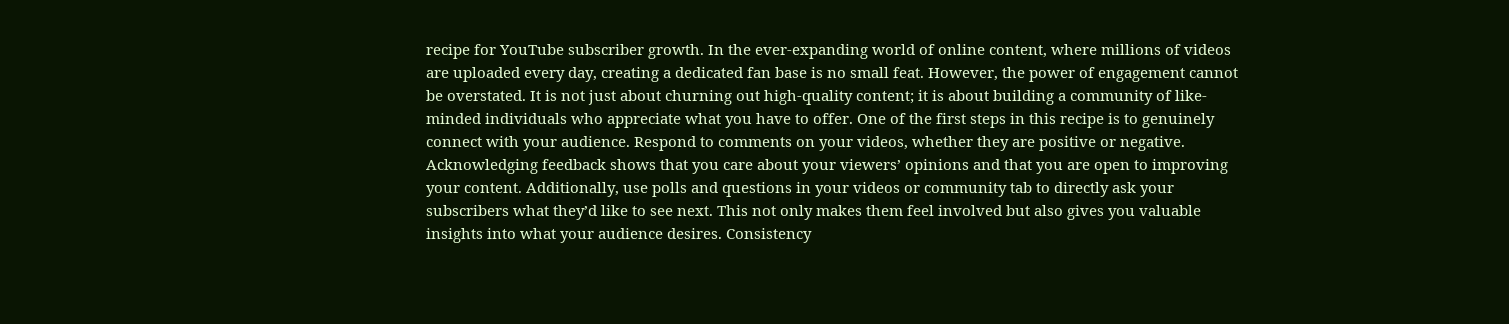recipe for YouTube subscriber growth. In the ever-expanding world of online content, where millions of videos are uploaded every day, creating a dedicated fan base is no small feat. However, the power of engagement cannot be overstated. It is not just about churning out high-quality content; it is about building a community of like-minded individuals who appreciate what you have to offer. One of the first steps in this recipe is to genuinely connect with your audience. Respond to comments on your videos, whether they are positive or negative. Acknowledging feedback shows that you care about your viewers’ opinions and that you are open to improving your content. Additionally, use polls and questions in your videos or community tab to directly ask your subscribers what they’d like to see next. This not only makes them feel involved but also gives you valuable insights into what your audience desires. Consistency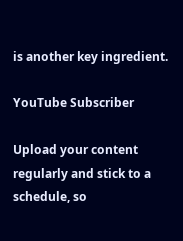is another key ingredient.

YouTube Subscriber

Upload your content regularly and stick to a schedule, so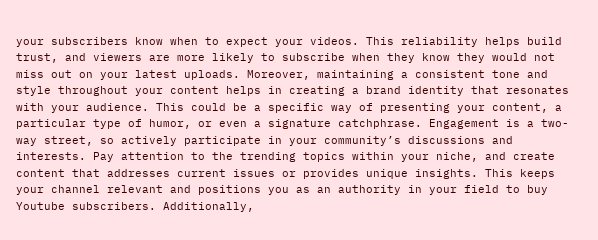your subscribers know when to expect your videos. This reliability helps build trust, and viewers are more likely to subscribe when they know they would not miss out on your latest uploads. Moreover, maintaining a consistent tone and style throughout your content helps in creating a brand identity that resonates with your audience. This could be a specific way of presenting your content, a particular type of humor, or even a signature catchphrase. Engagement is a two-way street, so actively participate in your community’s discussions and interests. Pay attention to the trending topics within your niche, and create content that addresses current issues or provides unique insights. This keeps your channel relevant and positions you as an authority in your field to buy Youtube subscribers. Additionally,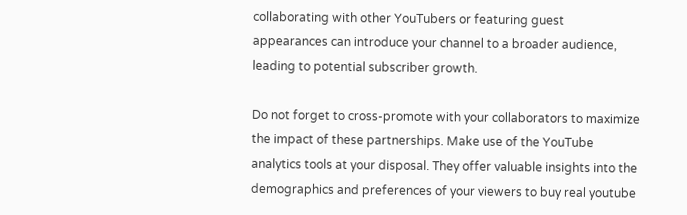collaborating with other YouTubers or featuring guest appearances can introduce your channel to a broader audience, leading to potential subscriber growth.

Do not forget to cross-promote with your collaborators to maximize the impact of these partnerships. Make use of the YouTube analytics tools at your disposal. They offer valuable insights into the demographics and preferences of your viewers to buy real youtube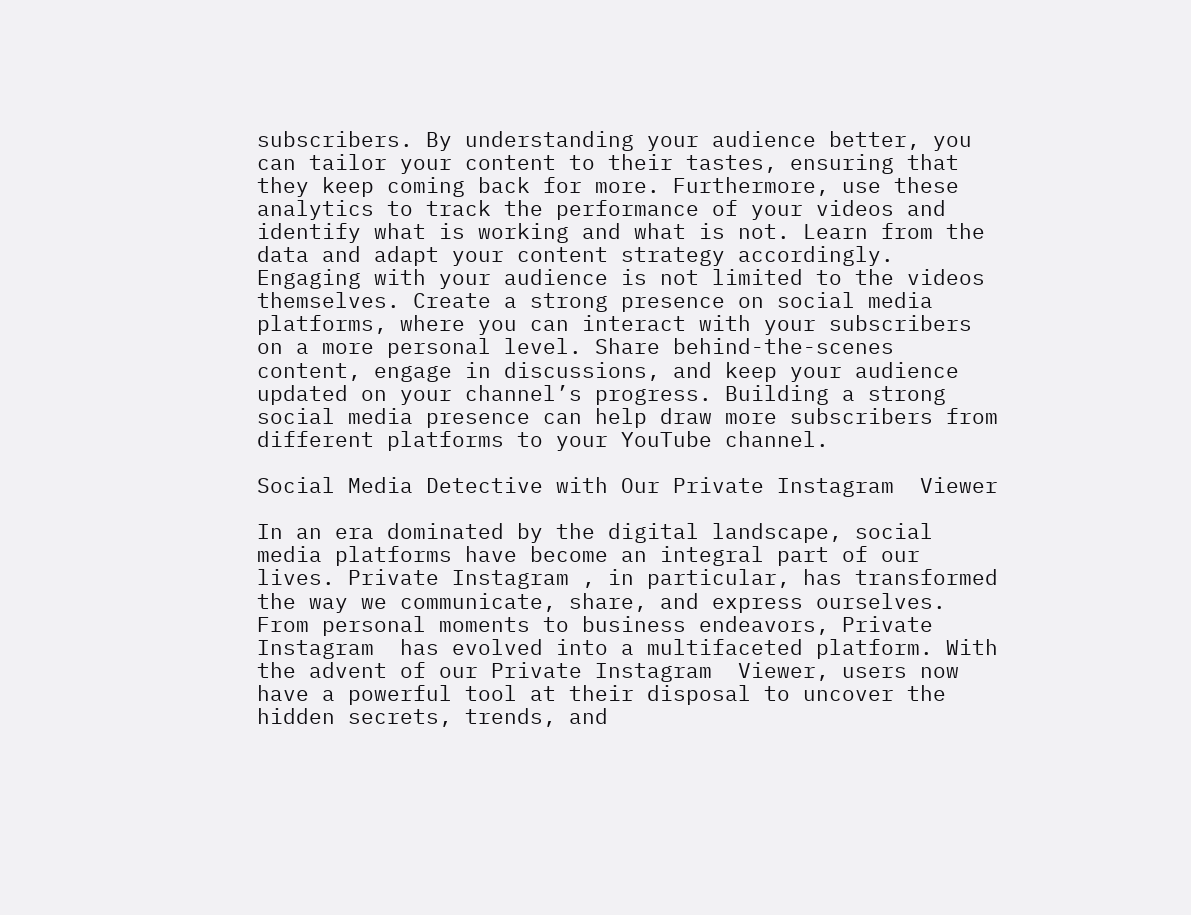subscribers. By understanding your audience better, you can tailor your content to their tastes, ensuring that they keep coming back for more. Furthermore, use these analytics to track the performance of your videos and identify what is working and what is not. Learn from the data and adapt your content strategy accordingly. Engaging with your audience is not limited to the videos themselves. Create a strong presence on social media platforms, where you can interact with your subscribers on a more personal level. Share behind-the-scenes content, engage in discussions, and keep your audience updated on your channel’s progress. Building a strong social media presence can help draw more subscribers from different platforms to your YouTube channel.

Social Media Detective with Our Private Instagram  Viewer

In an era dominated by the digital landscape, social media platforms have become an integral part of our lives. Private Instagram , in particular, has transformed the way we communicate, share, and express ourselves. From personal moments to business endeavors, Private Instagram  has evolved into a multifaceted platform. With the advent of our Private Instagram  Viewer, users now have a powerful tool at their disposal to uncover the hidden secrets, trends, and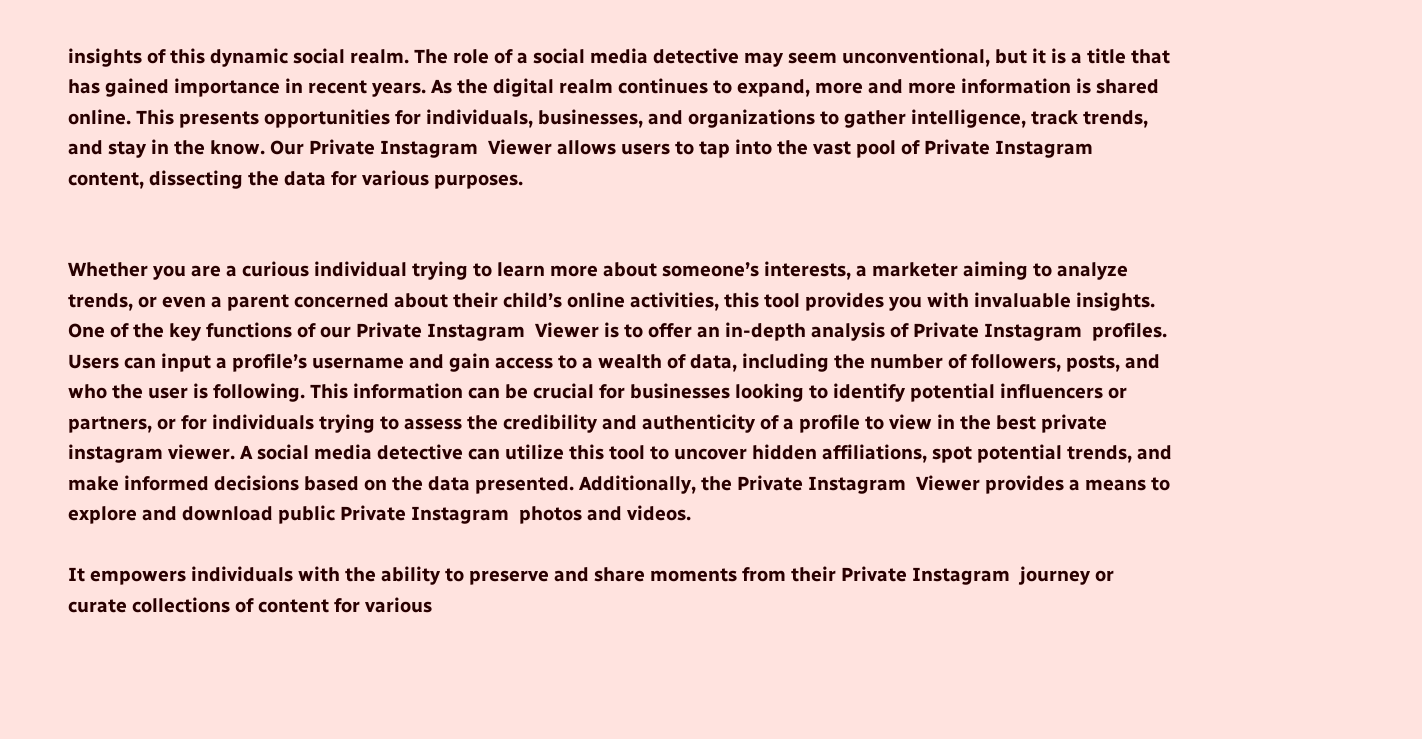insights of this dynamic social realm. The role of a social media detective may seem unconventional, but it is a title that has gained importance in recent years. As the digital realm continues to expand, more and more information is shared online. This presents opportunities for individuals, businesses, and organizations to gather intelligence, track trends, and stay in the know. Our Private Instagram  Viewer allows users to tap into the vast pool of Private Instagram  content, dissecting the data for various purposes.


Whether you are a curious individual trying to learn more about someone’s interests, a marketer aiming to analyze trends, or even a parent concerned about their child’s online activities, this tool provides you with invaluable insights. One of the key functions of our Private Instagram  Viewer is to offer an in-depth analysis of Private Instagram  profiles. Users can input a profile’s username and gain access to a wealth of data, including the number of followers, posts, and who the user is following. This information can be crucial for businesses looking to identify potential influencers or partners, or for individuals trying to assess the credibility and authenticity of a profile to view in the best private instagram viewer. A social media detective can utilize this tool to uncover hidden affiliations, spot potential trends, and make informed decisions based on the data presented. Additionally, the Private Instagram  Viewer provides a means to explore and download public Private Instagram  photos and videos.

It empowers individuals with the ability to preserve and share moments from their Private Instagram  journey or curate collections of content for various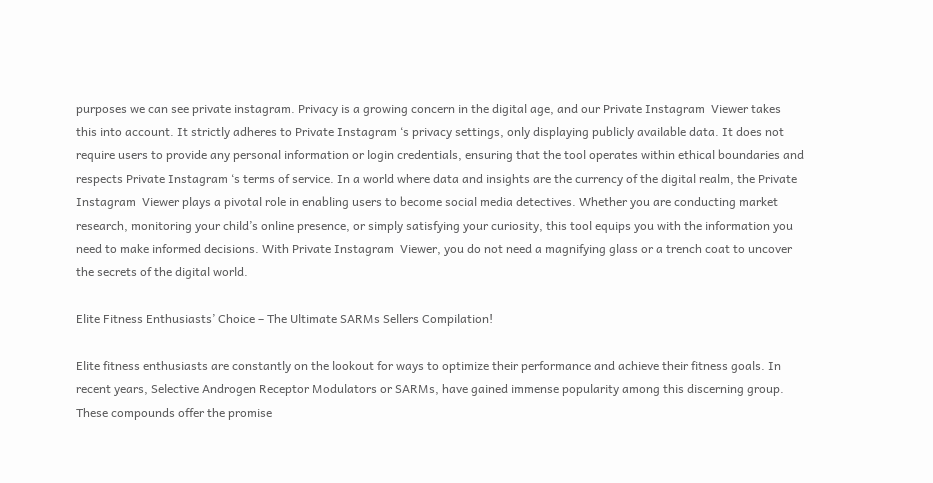purposes we can see private instagram. Privacy is a growing concern in the digital age, and our Private Instagram  Viewer takes this into account. It strictly adheres to Private Instagram ‘s privacy settings, only displaying publicly available data. It does not require users to provide any personal information or login credentials, ensuring that the tool operates within ethical boundaries and respects Private Instagram ‘s terms of service. In a world where data and insights are the currency of the digital realm, the Private Instagram  Viewer plays a pivotal role in enabling users to become social media detectives. Whether you are conducting market research, monitoring your child’s online presence, or simply satisfying your curiosity, this tool equips you with the information you need to make informed decisions. With Private Instagram  Viewer, you do not need a magnifying glass or a trench coat to uncover the secrets of the digital world.

Elite Fitness Enthusiasts’ Choice – The Ultimate SARMs Sellers Compilation!

Elite fitness enthusiasts are constantly on the lookout for ways to optimize their performance and achieve their fitness goals. In recent years, Selective Androgen Receptor Modulators or SARMs, have gained immense popularity among this discerning group. These compounds offer the promise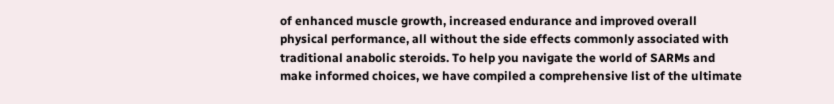of enhanced muscle growth, increased endurance and improved overall physical performance, all without the side effects commonly associated with traditional anabolic steroids. To help you navigate the world of SARMs and make informed choices, we have compiled a comprehensive list of the ultimate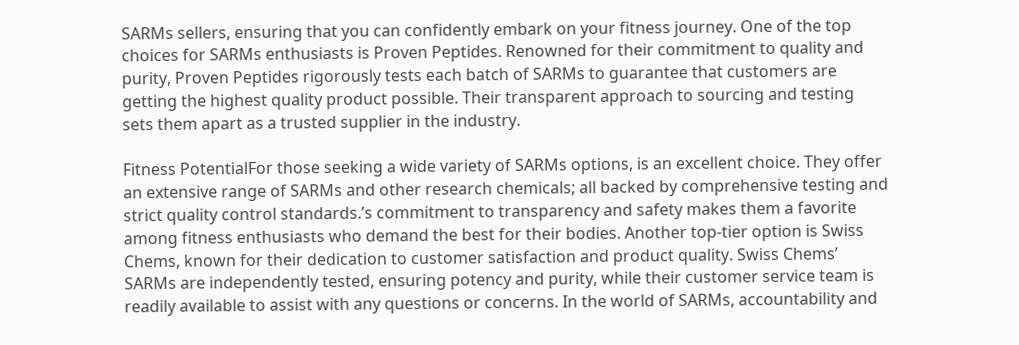SARMs sellers, ensuring that you can confidently embark on your fitness journey. One of the top choices for SARMs enthusiasts is Proven Peptides. Renowned for their commitment to quality and purity, Proven Peptides rigorously tests each batch of SARMs to guarantee that customers are getting the highest quality product possible. Their transparent approach to sourcing and testing sets them apart as a trusted supplier in the industry.

Fitness PotentialFor those seeking a wide variety of SARMs options, is an excellent choice. They offer an extensive range of SARMs and other research chemicals; all backed by comprehensive testing and strict quality control standards.’s commitment to transparency and safety makes them a favorite among fitness enthusiasts who demand the best for their bodies. Another top-tier option is Swiss Chems, known for their dedication to customer satisfaction and product quality. Swiss Chems’ SARMs are independently tested, ensuring potency and purity, while their customer service team is readily available to assist with any questions or concerns. In the world of SARMs, accountability and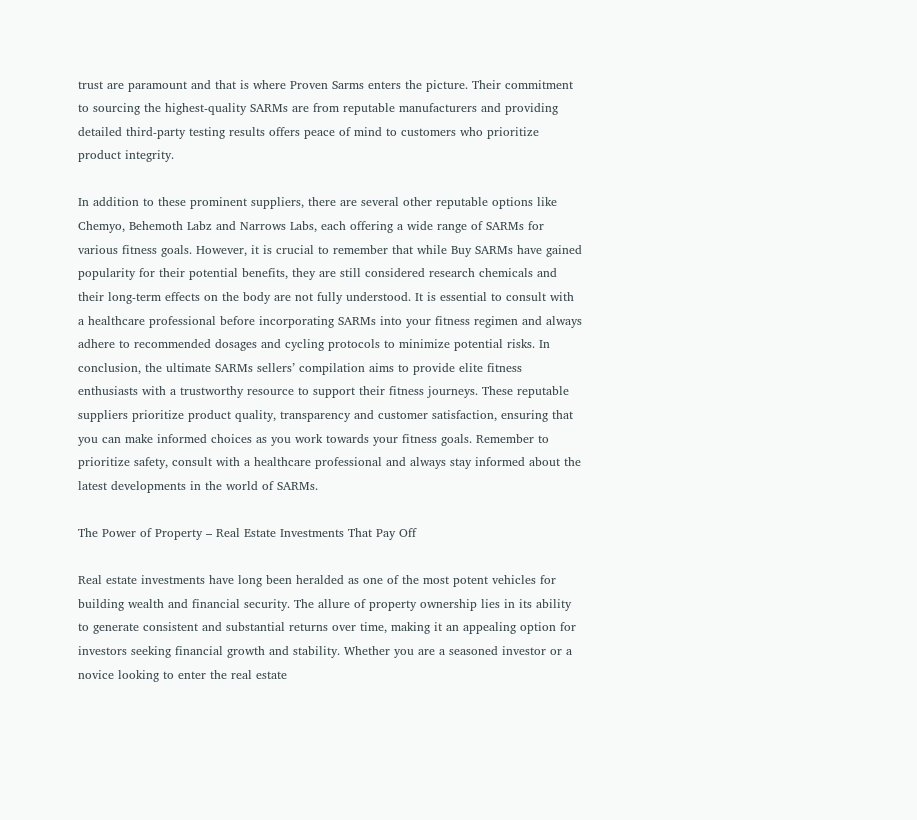trust are paramount and that is where Proven Sarms enters the picture. Their commitment to sourcing the highest-quality SARMs are from reputable manufacturers and providing detailed third-party testing results offers peace of mind to customers who prioritize product integrity.

In addition to these prominent suppliers, there are several other reputable options like Chemyo, Behemoth Labz and Narrows Labs, each offering a wide range of SARMs for various fitness goals. However, it is crucial to remember that while Buy SARMs have gained popularity for their potential benefits, they are still considered research chemicals and their long-term effects on the body are not fully understood. It is essential to consult with a healthcare professional before incorporating SARMs into your fitness regimen and always adhere to recommended dosages and cycling protocols to minimize potential risks. In conclusion, the ultimate SARMs sellers’ compilation aims to provide elite fitness enthusiasts with a trustworthy resource to support their fitness journeys. These reputable suppliers prioritize product quality, transparency and customer satisfaction, ensuring that you can make informed choices as you work towards your fitness goals. Remember to prioritize safety, consult with a healthcare professional and always stay informed about the latest developments in the world of SARMs.

The Power of Property – Real Estate Investments That Pay Off

Real estate investments have long been heralded as one of the most potent vehicles for building wealth and financial security. The allure of property ownership lies in its ability to generate consistent and substantial returns over time, making it an appealing option for investors seeking financial growth and stability. Whether you are a seasoned investor or a novice looking to enter the real estate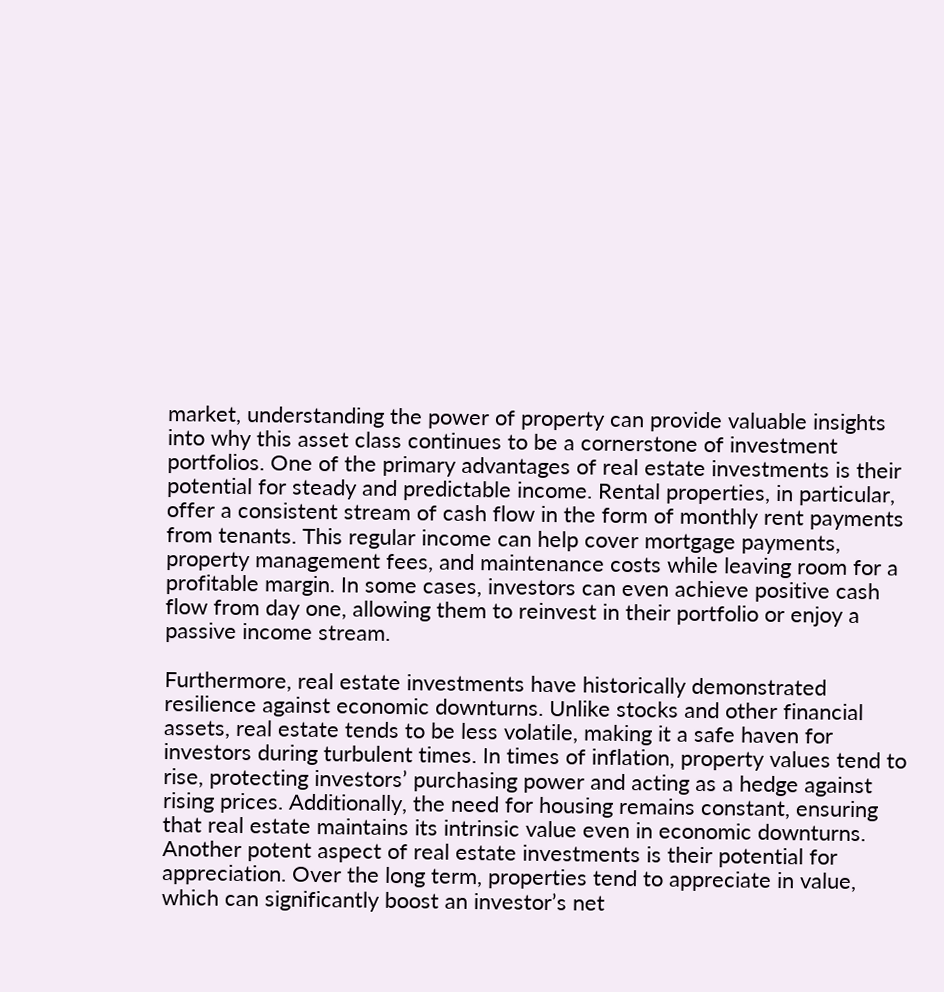market, understanding the power of property can provide valuable insights into why this asset class continues to be a cornerstone of investment portfolios. One of the primary advantages of real estate investments is their potential for steady and predictable income. Rental properties, in particular, offer a consistent stream of cash flow in the form of monthly rent payments from tenants. This regular income can help cover mortgage payments, property management fees, and maintenance costs while leaving room for a profitable margin. In some cases, investors can even achieve positive cash flow from day one, allowing them to reinvest in their portfolio or enjoy a passive income stream.

Furthermore, real estate investments have historically demonstrated resilience against economic downturns. Unlike stocks and other financial assets, real estate tends to be less volatile, making it a safe haven for investors during turbulent times. In times of inflation, property values tend to rise, protecting investors’ purchasing power and acting as a hedge against rising prices. Additionally, the need for housing remains constant, ensuring that real estate maintains its intrinsic value even in economic downturns. Another potent aspect of real estate investments is their potential for appreciation. Over the long term, properties tend to appreciate in value, which can significantly boost an investor’s net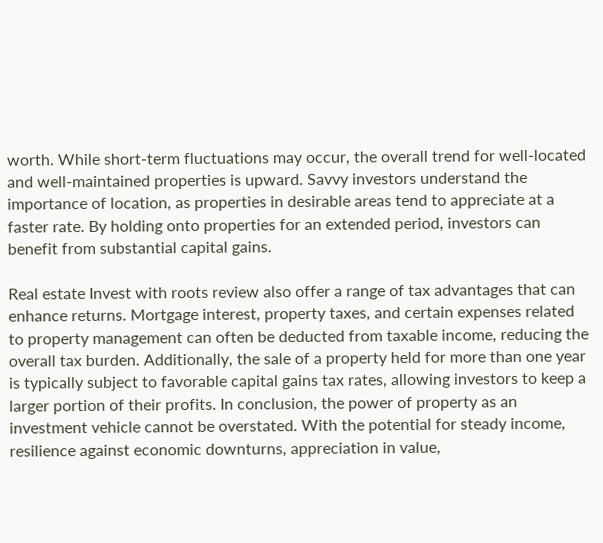worth. While short-term fluctuations may occur, the overall trend for well-located and well-maintained properties is upward. Savvy investors understand the importance of location, as properties in desirable areas tend to appreciate at a faster rate. By holding onto properties for an extended period, investors can benefit from substantial capital gains.

Real estate Invest with roots review also offer a range of tax advantages that can enhance returns. Mortgage interest, property taxes, and certain expenses related to property management can often be deducted from taxable income, reducing the overall tax burden. Additionally, the sale of a property held for more than one year is typically subject to favorable capital gains tax rates, allowing investors to keep a larger portion of their profits. In conclusion, the power of property as an investment vehicle cannot be overstated. With the potential for steady income, resilience against economic downturns, appreciation in value,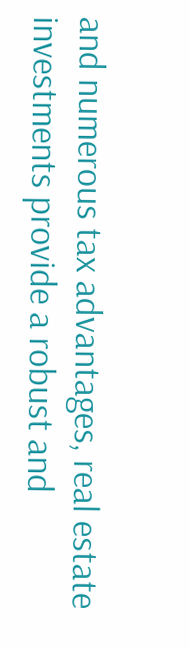and numerous tax advantages, real estate investments provide a robust and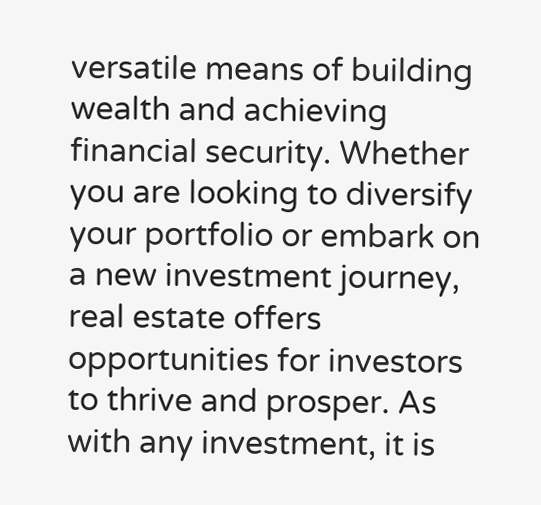versatile means of building wealth and achieving financial security. Whether you are looking to diversify your portfolio or embark on a new investment journey, real estate offers opportunities for investors to thrive and prosper. As with any investment, it is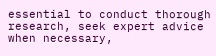essential to conduct thorough research, seek expert advice when necessary,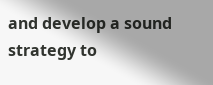and develop a sound strategy to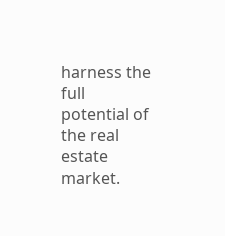harness the full potential of the real estate market.